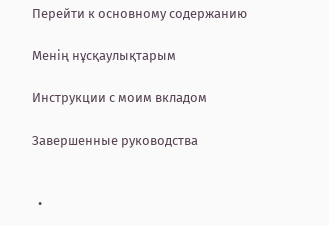Перейти к основному содержанию

Менің нұсқаулықтарым

Инструкции с моим вкладом

Завершенные руководства


  •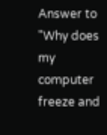Answer to "Why does my computer freeze and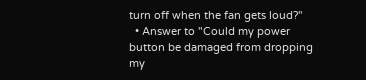turn off when the fan gets loud?"
  • Answer to "Could my power button be damaged from dropping my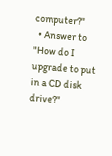computer?"
  • Answer to "How do I upgrade to put in a CD disk drive?"